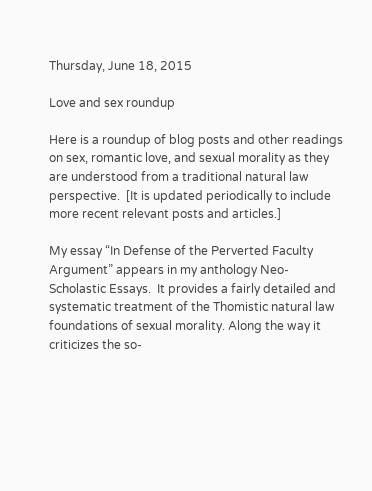Thursday, June 18, 2015

Love and sex roundup

Here is a roundup of blog posts and other readings on sex, romantic love, and sexual morality as they are understood from a traditional natural law perspective.  [It is updated periodically to include more recent relevant posts and articles.]

My essay “In Defense of the Perverted Faculty Argument” appears in my anthology Neo-Scholastic Essays.  It provides a fairly detailed and systematic treatment of the Thomistic natural law foundations of sexual morality. Along the way it criticizes the so-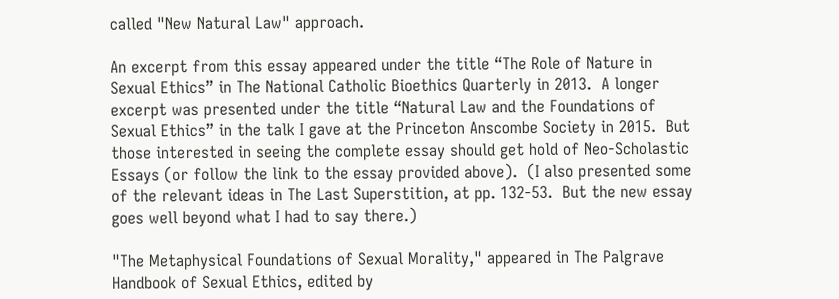called "New Natural Law" approach.

An excerpt from this essay appeared under the title “The Role of Nature in Sexual Ethics” in The National Catholic Bioethics Quarterly in 2013.  A longer excerpt was presented under the title “Natural Law and the Foundations of Sexual Ethics” in the talk I gave at the Princeton Anscombe Society in 2015.  But those interested in seeing the complete essay should get hold of Neo-Scholastic Essays (or follow the link to the essay provided above).  (I also presented some of the relevant ideas in The Last Superstition, at pp. 132-53.  But the new essay goes well beyond what I had to say there.)

"The Metaphysical Foundations of Sexual Morality," appeared in The Palgrave Handbook of Sexual Ethics, edited by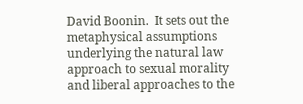David Boonin.  It sets out the metaphysical assumptions underlying the natural law approach to sexual morality and liberal approaches to the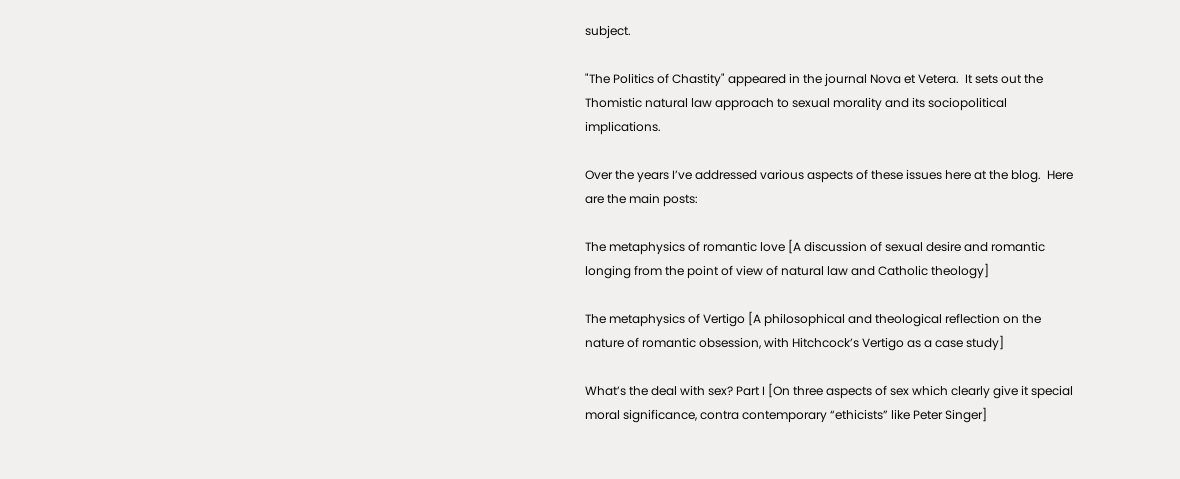subject.

"The Politics of Chastity" appeared in the journal Nova et Vetera.  It sets out the Thomistic natural law approach to sexual morality and its sociopolitical implications.

Over the years I’ve addressed various aspects of these issues here at the blog.  Here are the main posts:

The metaphysics of romantic love [A discussion of sexual desire and romantic longing from the point of view of natural law and Catholic theology]

The metaphysics of Vertigo [A philosophical and theological reflection on the nature of romantic obsession, with Hitchcock’s Vertigo as a case study]

What’s the deal with sex? Part I [On three aspects of sex which clearly give it special moral significance, contra contemporary “ethicists” like Peter Singer]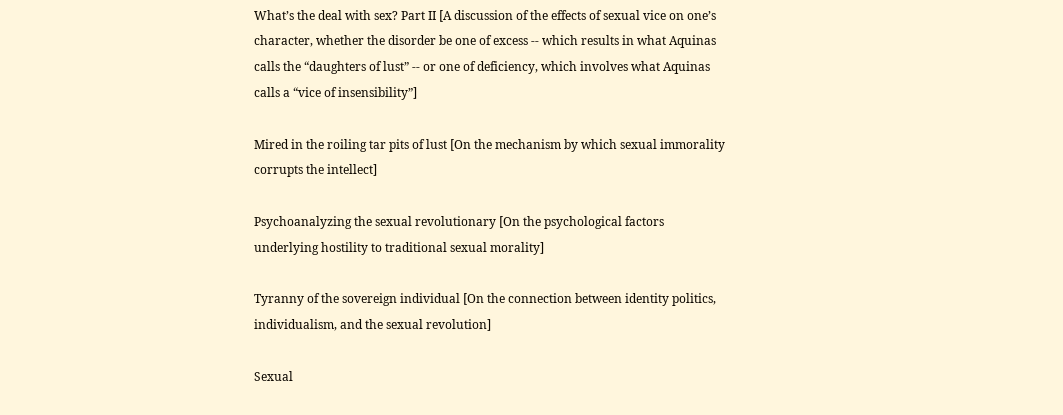What’s the deal with sex? Part II [A discussion of the effects of sexual vice on one’s character, whether the disorder be one of excess -- which results in what Aquinas calls the “daughters of lust” -- or one of deficiency, which involves what Aquinas calls a “vice of insensibility”]

Mired in the roiling tar pits of lust [On the mechanism by which sexual immorality corrupts the intellect]

Psychoanalyzing the sexual revolutionary [On the psychological factors underlying hostility to traditional sexual morality]

Tyranny of the sovereign individual [On the connection between identity politics, individualism, and the sexual revolution]

Sexual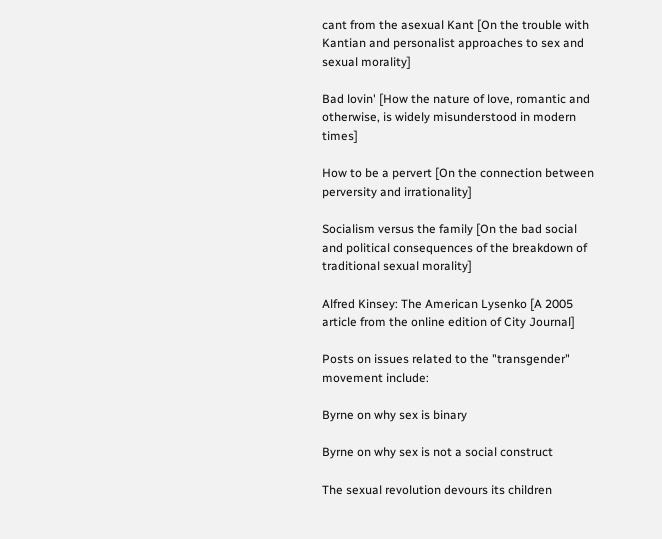cant from the asexual Kant [On the trouble with Kantian and personalist approaches to sex and sexual morality]

Bad lovin' [How the nature of love, romantic and otherwise, is widely misunderstood in modern times]

How to be a pervert [On the connection between perversity and irrationality]

Socialism versus the family [On the bad social and political consequences of the breakdown of traditional sexual morality]

Alfred Kinsey: The American Lysenko [A 2005 article from the online edition of City Journal]

Posts on issues related to the "transgender" movement include:

Byrne on why sex is binary

Byrne on why sex is not a social construct

The sexual revolution devours its children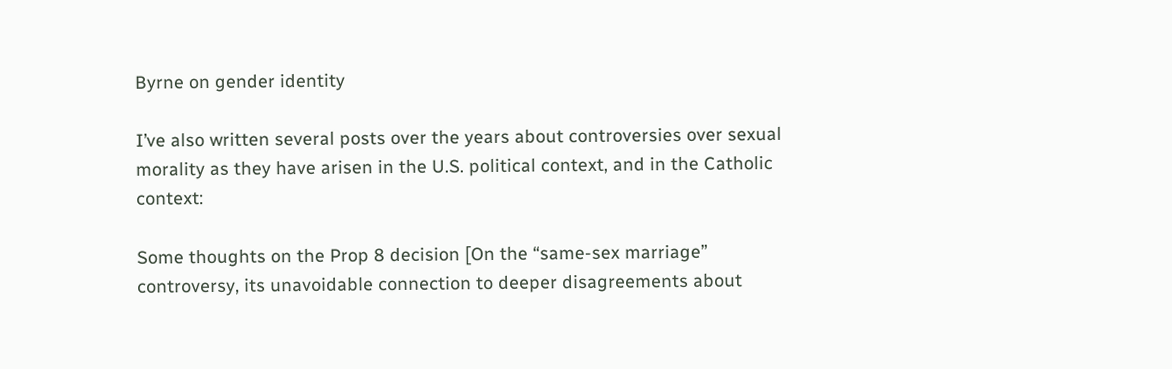Byrne on gender identity

I’ve also written several posts over the years about controversies over sexual morality as they have arisen in the U.S. political context, and in the Catholic context:

Some thoughts on the Prop 8 decision [On the “same-sex marriage” controversy, its unavoidable connection to deeper disagreements about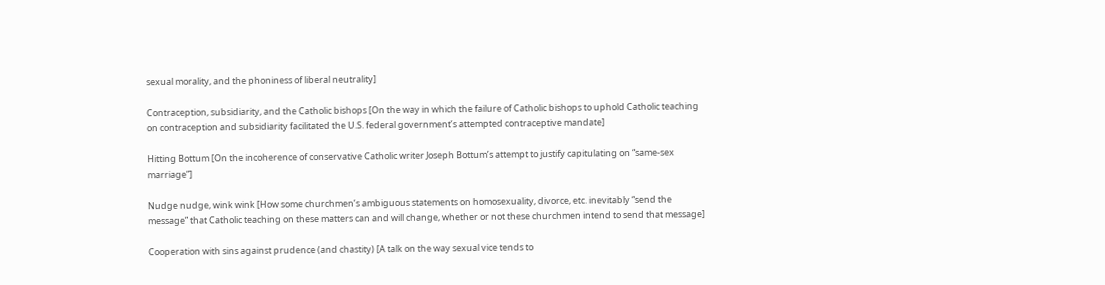sexual morality, and the phoniness of liberal neutrality]

Contraception, subsidiarity, and the Catholic bishops [On the way in which the failure of Catholic bishops to uphold Catholic teaching on contraception and subsidiarity facilitated the U.S. federal government’s attempted contraceptive mandate]

Hitting Bottum [On the incoherence of conservative Catholic writer Joseph Bottum’s attempt to justify capitulating on “same-sex marriage”]

Nudge nudge, wink wink [How some churchmen’s ambiguous statements on homosexuality, divorce, etc. inevitably “send the message” that Catholic teaching on these matters can and will change, whether or not these churchmen intend to send that message]

Cooperation with sins against prudence (and chastity) [A talk on the way sexual vice tends to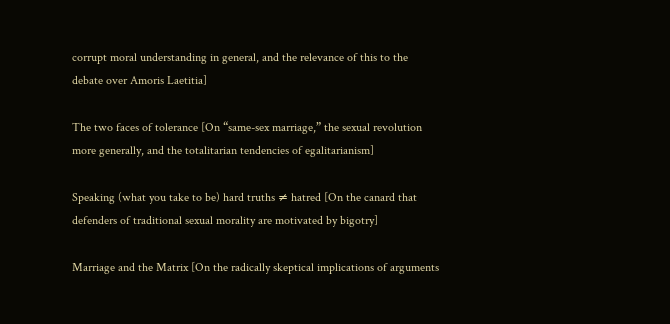corrupt moral understanding in general, and the relevance of this to the debate over Amoris Laetitia]

The two faces of tolerance [On “same-sex marriage,” the sexual revolution more generally, and the totalitarian tendencies of egalitarianism]

Speaking (what you take to be) hard truths ≠ hatred [On the canard that defenders of traditional sexual morality are motivated by bigotry]

Marriage and the Matrix [On the radically skeptical implications of arguments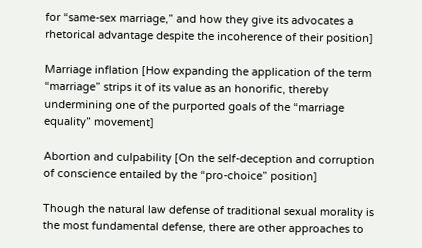for “same-sex marriage,” and how they give its advocates a rhetorical advantage despite the incoherence of their position]

Marriage inflation [How expanding the application of the term “marriage” strips it of its value as an honorific, thereby undermining one of the purported goals of the “marriage equality” movement]

Abortion and culpability [On the self-deception and corruption of conscience entailed by the “pro-choice” position]

Though the natural law defense of traditional sexual morality is the most fundamental defense, there are other approaches to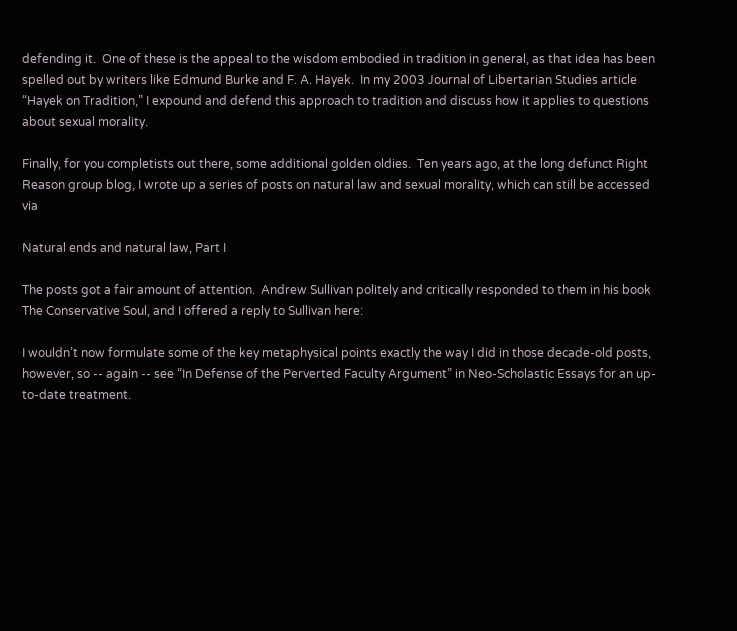defending it.  One of these is the appeal to the wisdom embodied in tradition in general, as that idea has been spelled out by writers like Edmund Burke and F. A. Hayek.  In my 2003 Journal of Libertarian Studies article “Hayek on Tradition,” I expound and defend this approach to tradition and discuss how it applies to questions about sexual morality.

Finally, for you completists out there, some additional golden oldies.  Ten years ago, at the long defunct Right Reason group blog, I wrote up a series of posts on natural law and sexual morality, which can still be accessed via

Natural ends and natural law, Part I

The posts got a fair amount of attention.  Andrew Sullivan politely and critically responded to them in his book The Conservative Soul, and I offered a reply to Sullivan here:

I wouldn’t now formulate some of the key metaphysical points exactly the way I did in those decade-old posts, however, so -- again -- see “In Defense of the Perverted Faculty Argument” in Neo-Scholastic Essays for an up-to-date treatment.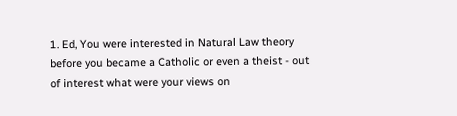1. Ed, You were interested in Natural Law theory before you became a Catholic or even a theist - out of interest what were your views on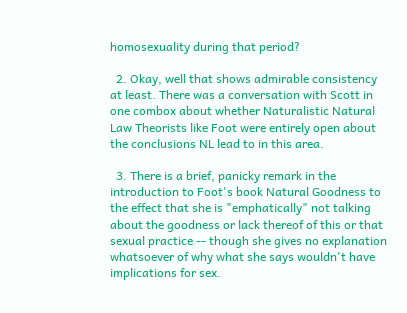homosexuality during that period?

  2. Okay, well that shows admirable consistency at least. There was a conversation with Scott in one combox about whether Naturalistic Natural Law Theorists like Foot were entirely open about the conclusions NL lead to in this area.

  3. There is a brief, panicky remark in the introduction to Foot's book Natural Goodness to the effect that she is "emphatically" not talking about the goodness or lack thereof of this or that sexual practice -- though she gives no explanation whatsoever of why what she says wouldn't have implications for sex.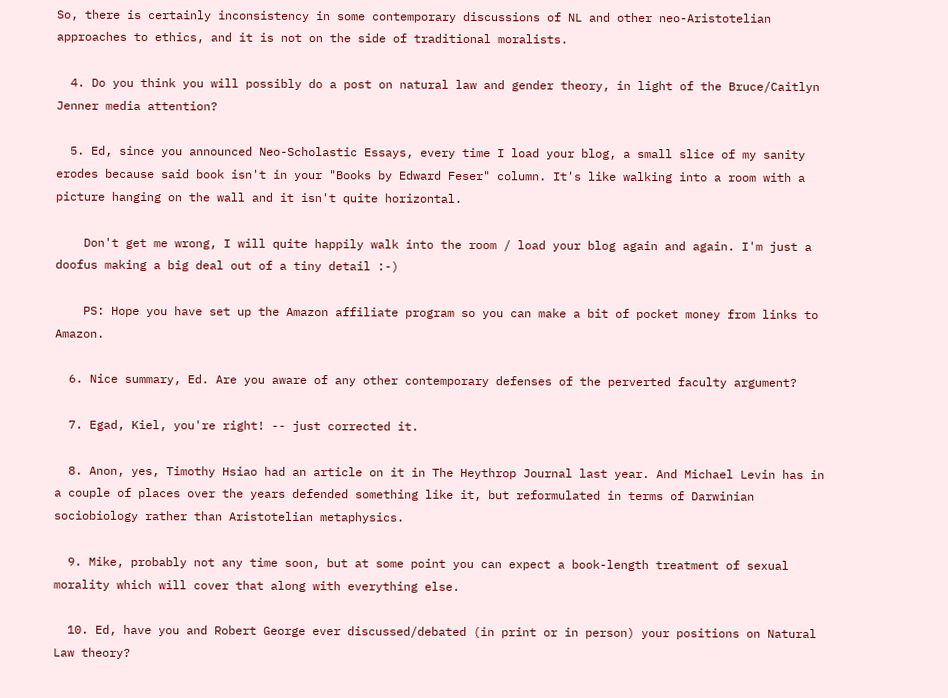So, there is certainly inconsistency in some contemporary discussions of NL and other neo-Aristotelian approaches to ethics, and it is not on the side of traditional moralists.

  4. Do you think you will possibly do a post on natural law and gender theory, in light of the Bruce/Caitlyn Jenner media attention?

  5. Ed, since you announced Neo-Scholastic Essays, every time I load your blog, a small slice of my sanity erodes because said book isn't in your "Books by Edward Feser" column. It's like walking into a room with a picture hanging on the wall and it isn't quite horizontal.

    Don't get me wrong, I will quite happily walk into the room / load your blog again and again. I'm just a doofus making a big deal out of a tiny detail :-)

    PS: Hope you have set up the Amazon affiliate program so you can make a bit of pocket money from links to Amazon.

  6. Nice summary, Ed. Are you aware of any other contemporary defenses of the perverted faculty argument?

  7. Egad, Kiel, you're right! -- just corrected it.

  8. Anon, yes, Timothy Hsiao had an article on it in The Heythrop Journal last year. And Michael Levin has in a couple of places over the years defended something like it, but reformulated in terms of Darwinian sociobiology rather than Aristotelian metaphysics.

  9. Mike, probably not any time soon, but at some point you can expect a book-length treatment of sexual morality which will cover that along with everything else.

  10. Ed, have you and Robert George ever discussed/debated (in print or in person) your positions on Natural Law theory?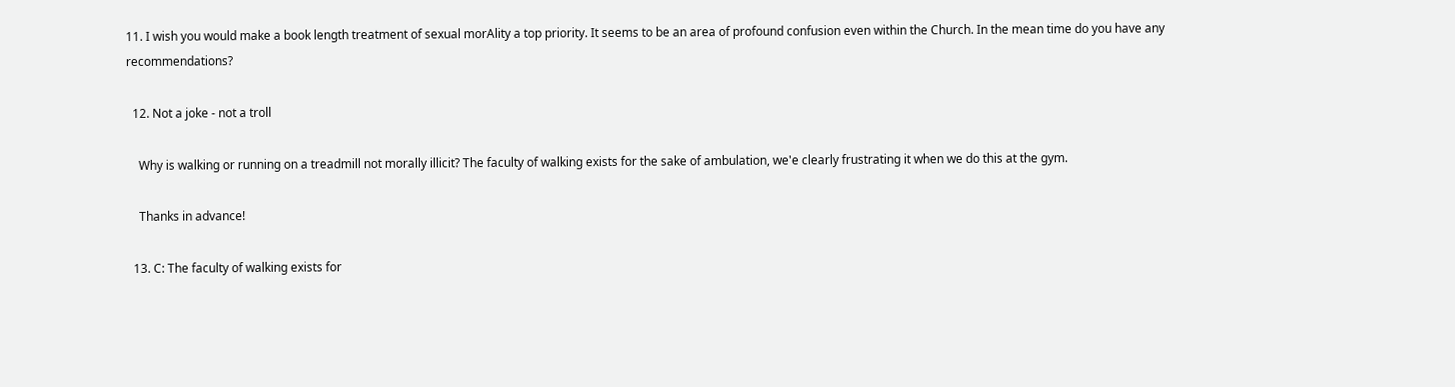11. I wish you would make a book length treatment of sexual morAlity a top priority. It seems to be an area of profound confusion even within the Church. In the mean time do you have any recommendations?

  12. Not a joke - not a troll

    Why is walking or running on a treadmill not morally illicit? The faculty of walking exists for the sake of ambulation, we'e clearly frustrating it when we do this at the gym.

    Thanks in advance!

  13. C: The faculty of walking exists for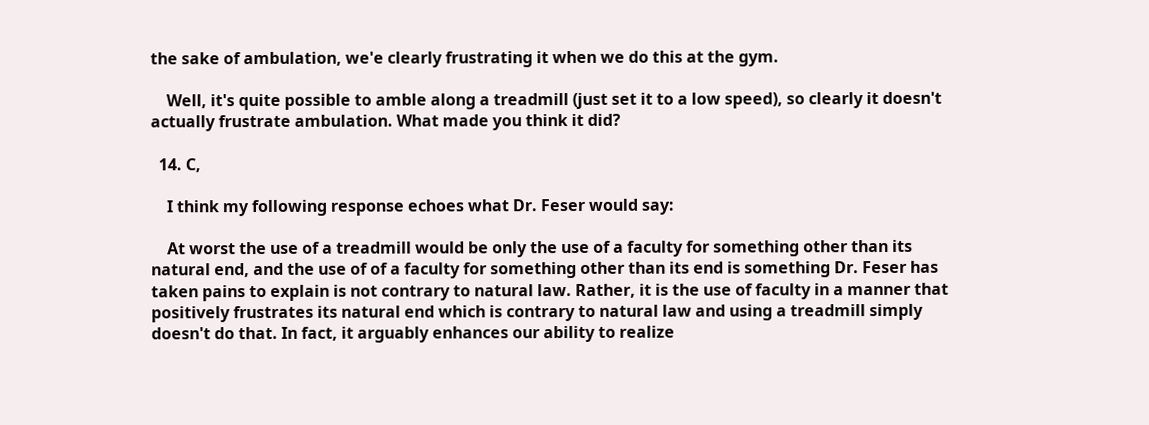the sake of ambulation, we'e clearly frustrating it when we do this at the gym.

    Well, it's quite possible to amble along a treadmill (just set it to a low speed), so clearly it doesn't actually frustrate ambulation. What made you think it did?

  14. C,

    I think my following response echoes what Dr. Feser would say:

    At worst the use of a treadmill would be only the use of a faculty for something other than its natural end, and the use of of a faculty for something other than its end is something Dr. Feser has taken pains to explain is not contrary to natural law. Rather, it is the use of faculty in a manner that positively frustrates its natural end which is contrary to natural law and using a treadmill simply doesn't do that. In fact, it arguably enhances our ability to realize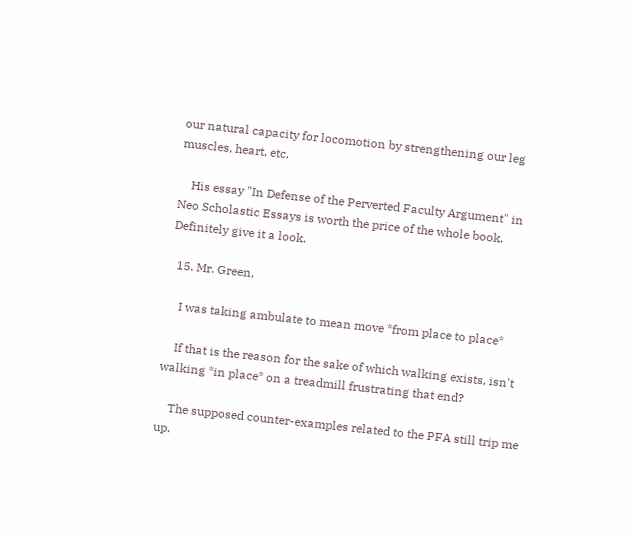our natural capacity for locomotion by strengthening our leg muscles, heart, etc.

    His essay "In Defense of the Perverted Faculty Argument" in Neo Scholastic Essays is worth the price of the whole book. Definitely give it a look.

  15. Mr. Green,

    I was taking ambulate to mean move *from place to place*

    If that is the reason for the sake of which walking exists, isn't walking *in place* on a treadmill frustrating that end?

    The supposed counter-examples related to the PFA still trip me up.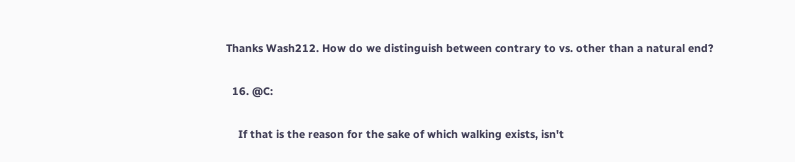Thanks Wash212. How do we distinguish between contrary to vs. other than a natural end?

  16. @C:

    If that is the reason for the sake of which walking exists, isn't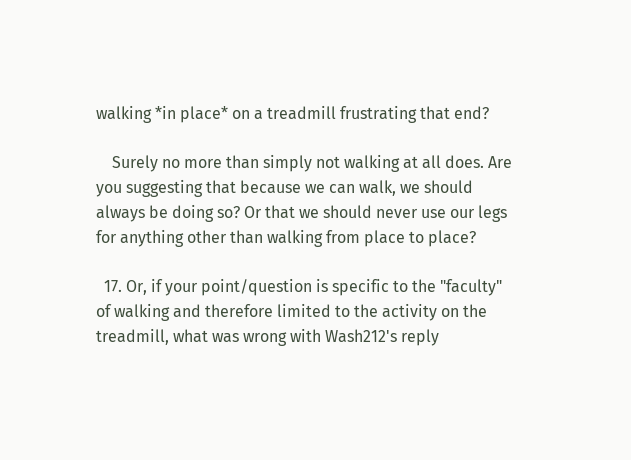walking *in place* on a treadmill frustrating that end?

    Surely no more than simply not walking at all does. Are you suggesting that because we can walk, we should always be doing so? Or that we should never use our legs for anything other than walking from place to place?

  17. Or, if your point/question is specific to the "faculty" of walking and therefore limited to the activity on the treadmill, what was wrong with Wash212's reply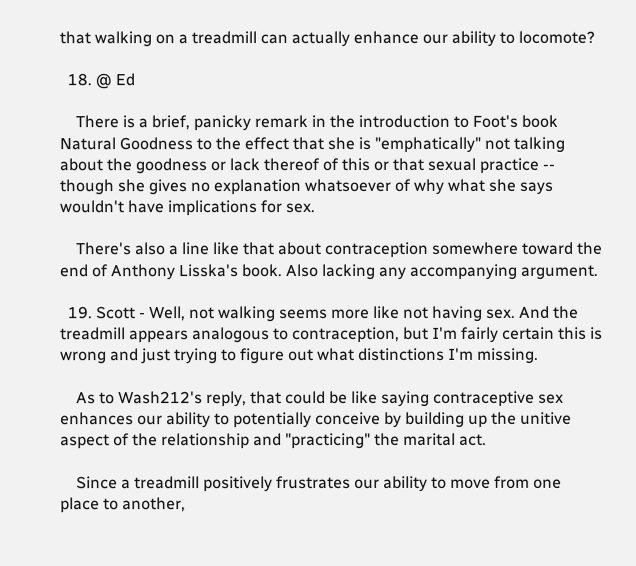that walking on a treadmill can actually enhance our ability to locomote?

  18. @ Ed

    There is a brief, panicky remark in the introduction to Foot's book Natural Goodness to the effect that she is "emphatically" not talking about the goodness or lack thereof of this or that sexual practice -- though she gives no explanation whatsoever of why what she says wouldn't have implications for sex.

    There's also a line like that about contraception somewhere toward the end of Anthony Lisska's book. Also lacking any accompanying argument.

  19. Scott - Well, not walking seems more like not having sex. And the treadmill appears analogous to contraception, but I'm fairly certain this is wrong and just trying to figure out what distinctions I'm missing.

    As to Wash212's reply, that could be like saying contraceptive sex enhances our ability to potentially conceive by building up the unitive aspect of the relationship and "practicing" the marital act.

    Since a treadmill positively frustrates our ability to move from one place to another,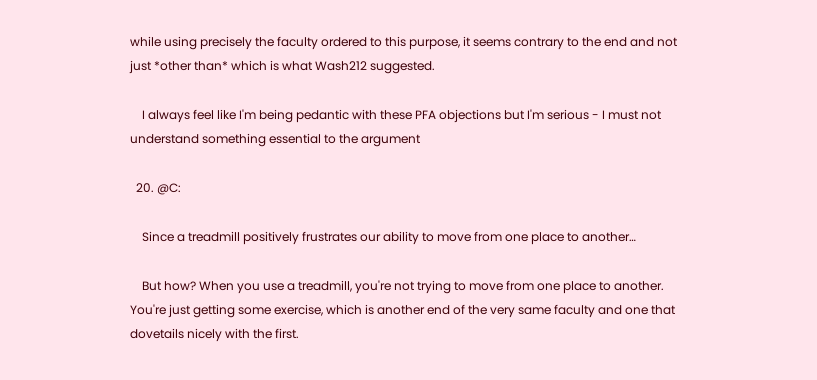while using precisely the faculty ordered to this purpose, it seems contrary to the end and not just *other than* which is what Wash212 suggested.

    I always feel like I'm being pedantic with these PFA objections but I'm serious - I must not understand something essential to the argument

  20. @C:

    Since a treadmill positively frustrates our ability to move from one place to another…

    But how? When you use a treadmill, you're not trying to move from one place to another. You're just getting some exercise, which is another end of the very same faculty and one that dovetails nicely with the first.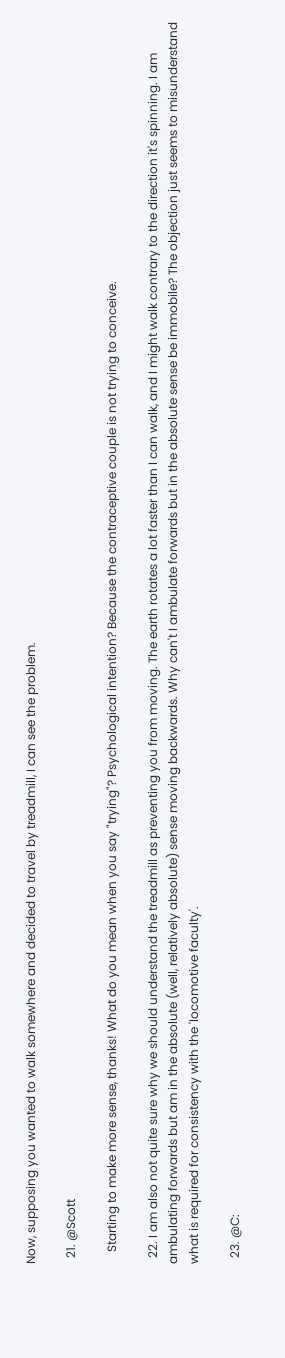Now, supposing you wanted to walk somewhere and decided to travel by treadmill, I can see the problem.

  21. @Scott

    Starting to make more sense, thanks! What do you mean when you say "trying"? Psychological intention? Because the contraceptive couple is not trying to conceive.

  22. I am also not quite sure why we should understand the treadmill as preventing you from moving. The earth rotates a lot faster than I can walk, and I might walk contrary to the direction it's spinning. I am ambulating forwards but am in the absolute (well, relatively absolute) sense moving backwards. Why can't I ambulate forwards but in the absolute sense be immobile? The objection just seems to misunderstand what is required for consistency with the 'locomotive faculty'.

  23. @C: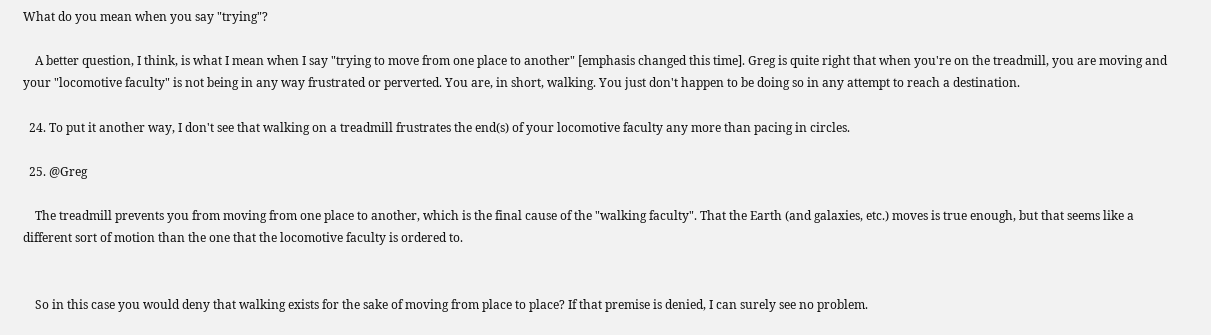What do you mean when you say "trying"?

    A better question, I think, is what I mean when I say "trying to move from one place to another" [emphasis changed this time]. Greg is quite right that when you're on the treadmill, you are moving and your "locomotive faculty" is not being in any way frustrated or perverted. You are, in short, walking. You just don't happen to be doing so in any attempt to reach a destination.

  24. To put it another way, I don't see that walking on a treadmill frustrates the end(s) of your locomotive faculty any more than pacing in circles.

  25. @Greg

    The treadmill prevents you from moving from one place to another, which is the final cause of the "walking faculty". That the Earth (and galaxies, etc.) moves is true enough, but that seems like a different sort of motion than the one that the locomotive faculty is ordered to.


    So in this case you would deny that walking exists for the sake of moving from place to place? If that premise is denied, I can surely see no problem.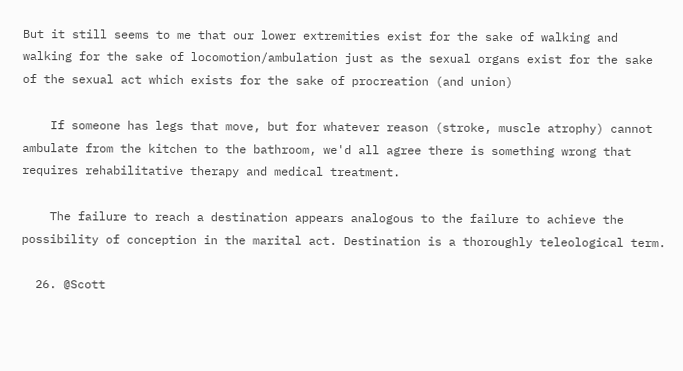But it still seems to me that our lower extremities exist for the sake of walking and walking for the sake of locomotion/ambulation just as the sexual organs exist for the sake of the sexual act which exists for the sake of procreation (and union)

    If someone has legs that move, but for whatever reason (stroke, muscle atrophy) cannot ambulate from the kitchen to the bathroom, we'd all agree there is something wrong that requires rehabilitative therapy and medical treatment.

    The failure to reach a destination appears analogous to the failure to achieve the possibility of conception in the marital act. Destination is a thoroughly teleological term.

  26. @Scott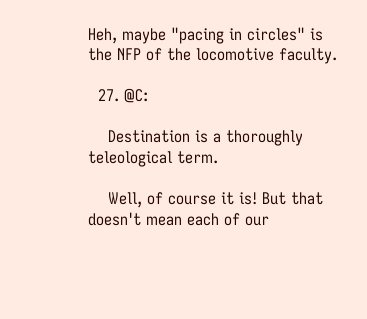Heh, maybe "pacing in circles" is the NFP of the locomotive faculty.

  27. @C:

    Destination is a thoroughly teleological term.

    Well, of course it is! But that doesn't mean each of our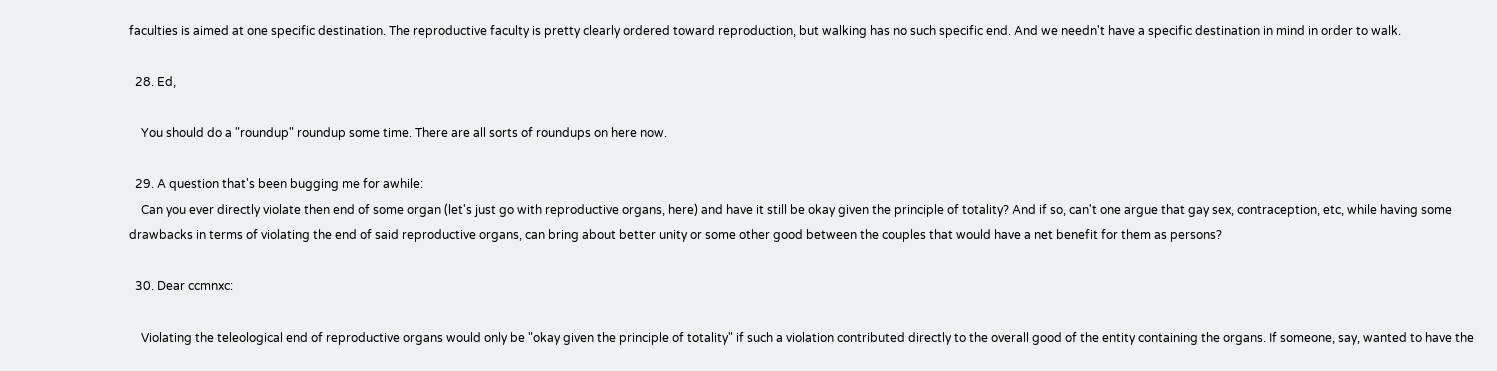faculties is aimed at one specific destination. The reproductive faculty is pretty clearly ordered toward reproduction, but walking has no such specific end. And we needn't have a specific destination in mind in order to walk.

  28. Ed,

    You should do a "roundup" roundup some time. There are all sorts of roundups on here now.

  29. A question that's been bugging me for awhile:
    Can you ever directly violate then end of some organ (let's just go with reproductive organs, here) and have it still be okay given the principle of totality? And if so, can't one argue that gay sex, contraception, etc, while having some drawbacks in terms of violating the end of said reproductive organs, can bring about better unity or some other good between the couples that would have a net benefit for them as persons?

  30. Dear ccmnxc:

    Violating the teleological end of reproductive organs would only be "okay given the principle of totality" if such a violation contributed directly to the overall good of the entity containing the organs. If someone, say, wanted to have the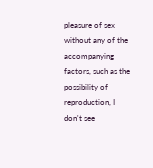pleasure of sex without any of the accompanying factors, such as the possibility of reproduction, I don't see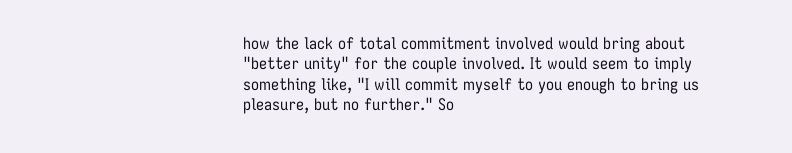how the lack of total commitment involved would bring about "better unity" for the couple involved. It would seem to imply something like, "I will commit myself to you enough to bring us pleasure, but no further." So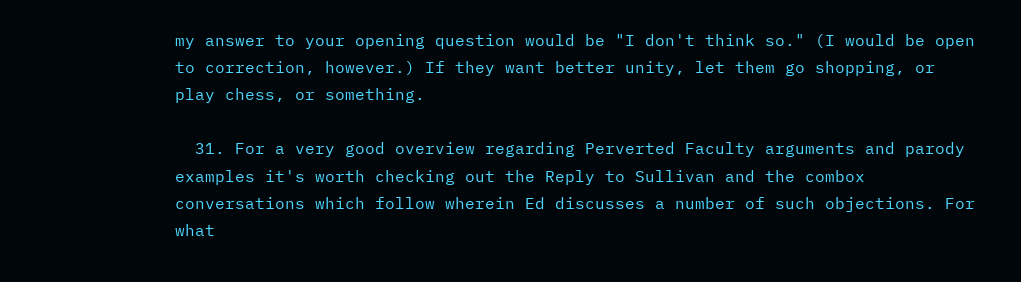my answer to your opening question would be "I don't think so." (I would be open to correction, however.) If they want better unity, let them go shopping, or play chess, or something.

  31. For a very good overview regarding Perverted Faculty arguments and parody examples it's worth checking out the Reply to Sullivan and the combox conversations which follow wherein Ed discusses a number of such objections. For what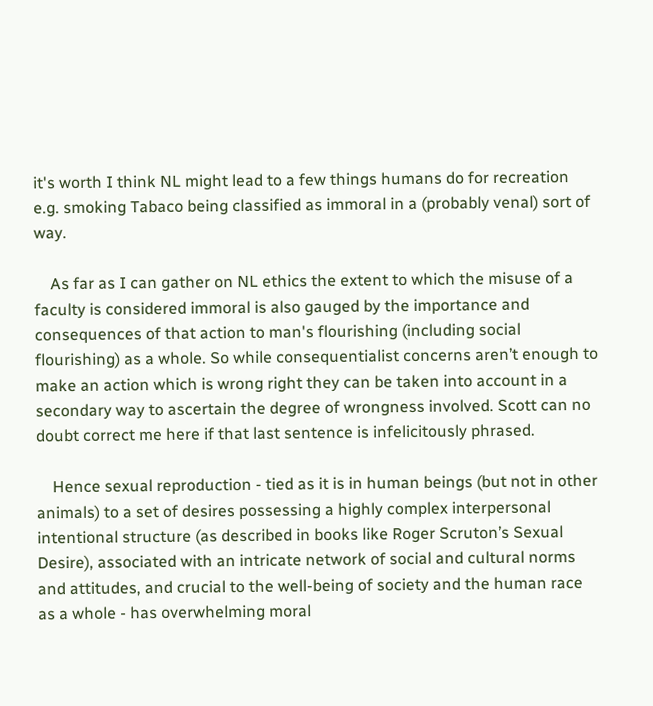it's worth I think NL might lead to a few things humans do for recreation e.g. smoking Tabaco being classified as immoral in a (probably venal) sort of way.

    As far as I can gather on NL ethics the extent to which the misuse of a faculty is considered immoral is also gauged by the importance and consequences of that action to man's flourishing (including social flourishing) as a whole. So while consequentialist concerns aren’t enough to make an action which is wrong right they can be taken into account in a secondary way to ascertain the degree of wrongness involved. Scott can no doubt correct me here if that last sentence is infelicitously phrased.

    Hence sexual reproduction - tied as it is in human beings (but not in other animals) to a set of desires possessing a highly complex interpersonal intentional structure (as described in books like Roger Scruton’s Sexual Desire), associated with an intricate network of social and cultural norms and attitudes, and crucial to the well-being of society and the human race as a whole - has overwhelming moral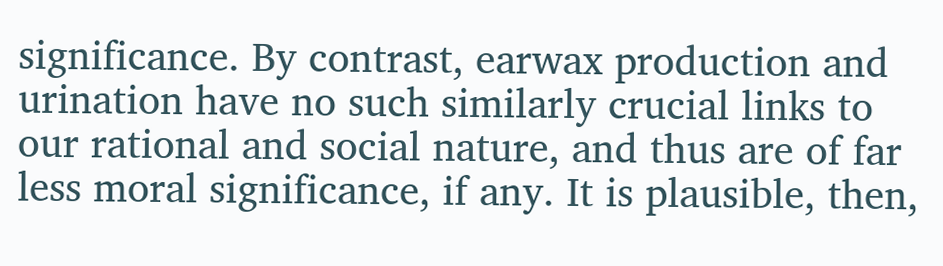significance. By contrast, earwax production and urination have no such similarly crucial links to our rational and social nature, and thus are of far less moral significance, if any. It is plausible, then,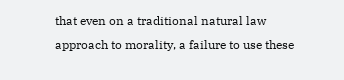that even on a traditional natural law approach to morality, a failure to use these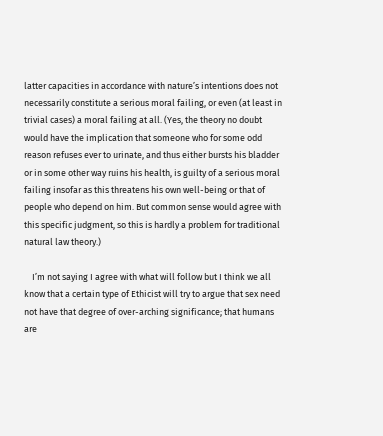latter capacities in accordance with nature’s intentions does not necessarily constitute a serious moral failing, or even (at least in trivial cases) a moral failing at all. (Yes, the theory no doubt would have the implication that someone who for some odd reason refuses ever to urinate, and thus either bursts his bladder or in some other way ruins his health, is guilty of a serious moral failing insofar as this threatens his own well-being or that of people who depend on him. But common sense would agree with this specific judgment, so this is hardly a problem for traditional natural law theory.)

    I’m not saying I agree with what will follow but I think we all know that a certain type of Ethicist will try to argue that sex need not have that degree of over-arching significance; that humans are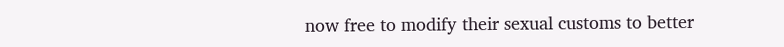now free to modify their sexual customs to better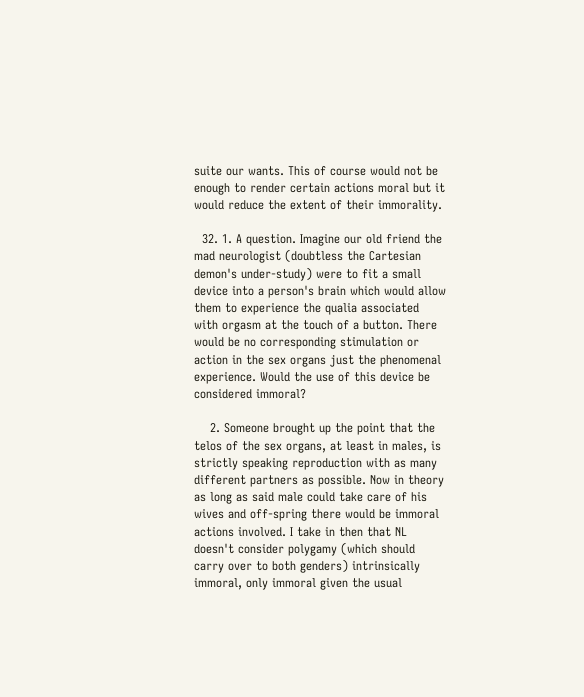suite our wants. This of course would not be enough to render certain actions moral but it would reduce the extent of their immorality.

  32. 1. A question. Imagine our old friend the mad neurologist (doubtless the Cartesian demon's under-study) were to fit a small device into a person's brain which would allow them to experience the qualia associated with orgasm at the touch of a button. There would be no corresponding stimulation or action in the sex organs just the phenomenal experience. Would the use of this device be considered immoral?

    2. Someone brought up the point that the telos of the sex organs, at least in males, is strictly speaking reproduction with as many different partners as possible. Now in theory as long as said male could take care of his wives and off-spring there would be immoral actions involved. I take in then that NL doesn't consider polygamy (which should carry over to both genders) intrinsically immoral, only immoral given the usual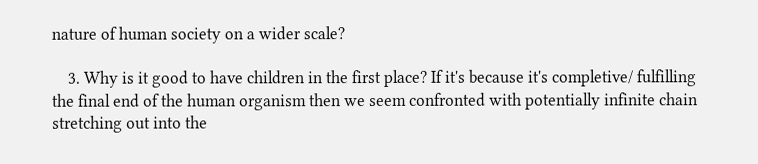nature of human society on a wider scale?

    3. Why is it good to have children in the first place? If it's because it's completive/ fulfilling the final end of the human organism then we seem confronted with potentially infinite chain stretching out into the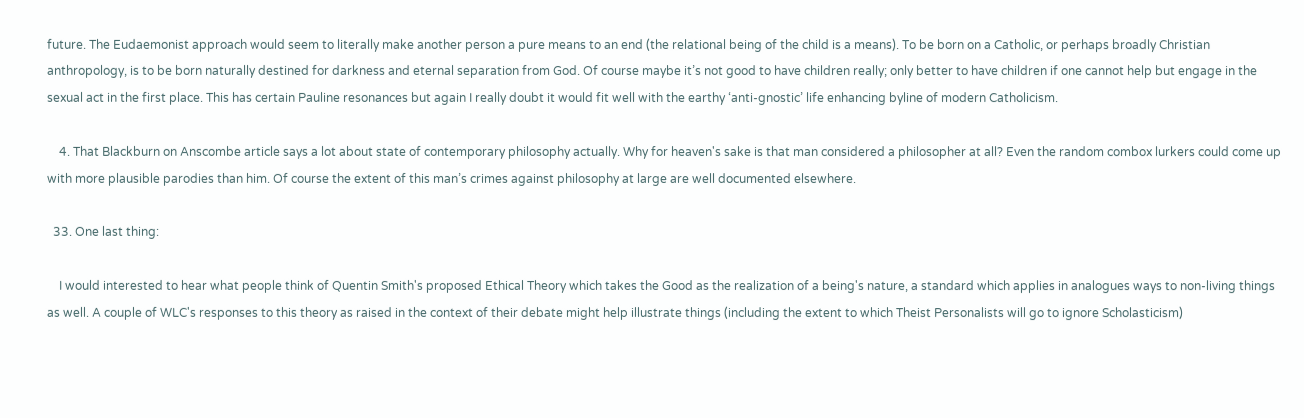future. The Eudaemonist approach would seem to literally make another person a pure means to an end (the relational being of the child is a means). To be born on a Catholic, or perhaps broadly Christian anthropology, is to be born naturally destined for darkness and eternal separation from God. Of course maybe it’s not good to have children really; only better to have children if one cannot help but engage in the sexual act in the first place. This has certain Pauline resonances but again I really doubt it would fit well with the earthy ‘anti-gnostic’ life enhancing byline of modern Catholicism.

    4. That Blackburn on Anscombe article says a lot about state of contemporary philosophy actually. Why for heaven's sake is that man considered a philosopher at all? Even the random combox lurkers could come up with more plausible parodies than him. Of course the extent of this man’s crimes against philosophy at large are well documented elsewhere.

  33. One last thing:

    I would interested to hear what people think of Quentin Smith's proposed Ethical Theory which takes the Good as the realization of a being's nature, a standard which applies in analogues ways to non-living things as well. A couple of WLC's responses to this theory as raised in the context of their debate might help illustrate things (including the extent to which Theist Personalists will go to ignore Scholasticism)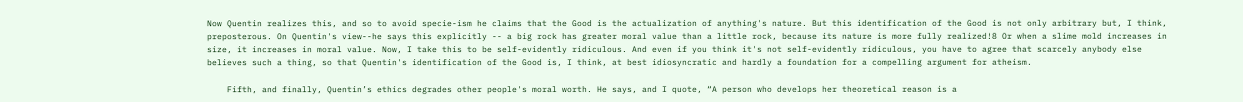Now Quentin realizes this, and so to avoid specie-ism he claims that the Good is the actualization of anything's nature. But this identification of the Good is not only arbitrary but, I think, preposterous. On Quentin's view--he says this explicitly -- a big rock has greater moral value than a little rock, because its nature is more fully realized!8 Or when a slime mold increases in size, it increases in moral value. Now, I take this to be self-evidently ridiculous. And even if you think it's not self-evidently ridiculous, you have to agree that scarcely anybody else believes such a thing, so that Quentin's identification of the Good is, I think, at best idiosyncratic and hardly a foundation for a compelling argument for atheism.

    Fifth, and finally, Quentin’s ethics degrades other people's moral worth. He says, and I quote, “A person who develops her theoretical reason is a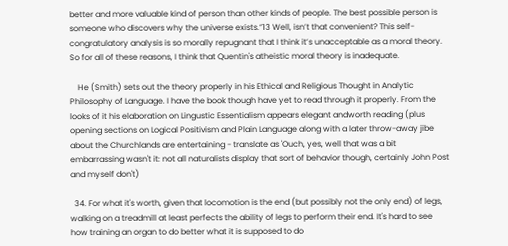better and more valuable kind of person than other kinds of people. The best possible person is someone who discovers why the universe exists.”13 Well, isn’t that convenient? This self-congratulatory analysis is so morally repugnant that I think it’s unacceptable as a moral theory. So for all of these reasons, I think that Quentin's atheistic moral theory is inadequate.

    He (Smith) sets out the theory properly in his Ethical and Religious Thought in Analytic Philosophy of Language. I have the book though have yet to read through it properly. From the looks of it his elaboration on Lingustic Essentialism appears elegant andworth reading (plus opening sections on Logical Positivism and Plain Language along with a later throw-away jibe about the Churchlands are entertaining - translate as 'Ouch, yes, well that was a bit embarrassing wasn't it: not all naturalists display that sort of behavior though, certainly John Post and myself don't)

  34. For what it's worth, given that locomotion is the end (but possibly not the only end) of legs, walking on a treadmill at least perfects the ability of legs to perform their end. It's hard to see how training an organ to do better what it is supposed to do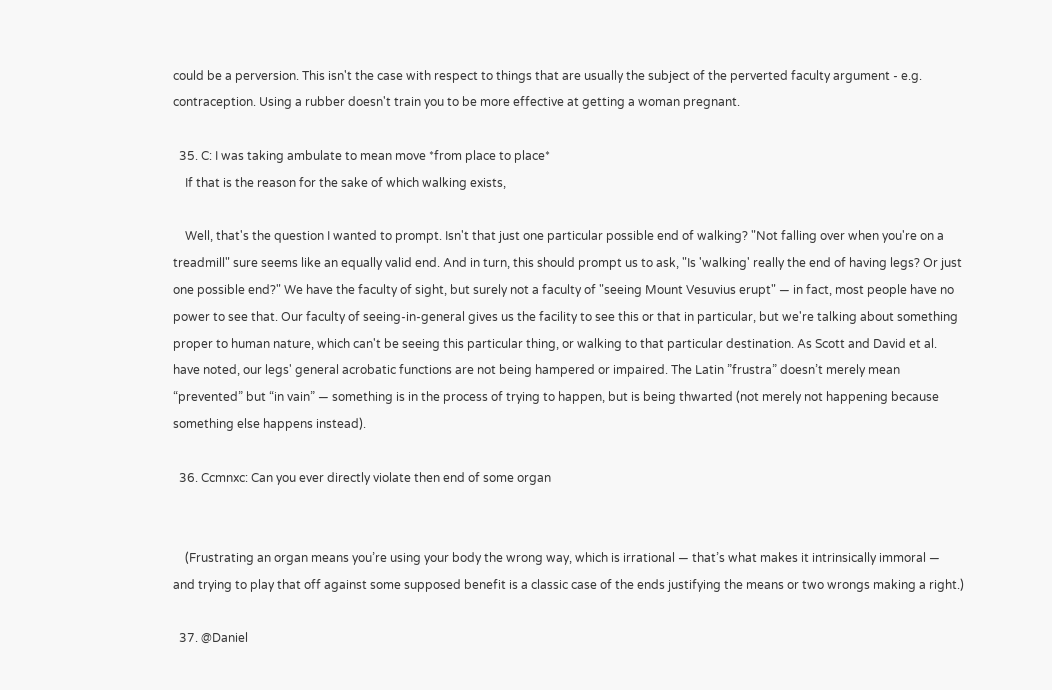could be a perversion. This isn't the case with respect to things that are usually the subject of the perverted faculty argument - e.g. contraception. Using a rubber doesn't train you to be more effective at getting a woman pregnant.

  35. C: I was taking ambulate to mean move *from place to place*
    If that is the reason for the sake of which walking exists,

    Well, that's the question I wanted to prompt. Isn't that just one particular possible end of walking? "Not falling over when you're on a treadmill" sure seems like an equally valid end. And in turn, this should prompt us to ask, "Is 'walking' really the end of having legs? Or just one possible end?" We have the faculty of sight, but surely not a faculty of "seeing Mount Vesuvius erupt" — in fact, most people have no power to see that. Our faculty of seeing-in-general gives us the facility to see this or that in particular, but we're talking about something proper to human nature, which can't be seeing this particular thing, or walking to that particular destination. As Scott and David et al. have noted, our legs' general acrobatic functions are not being hampered or impaired. The Latin ”frustra” doesn’t merely mean “prevented” but “in vain” — something is in the process of trying to happen, but is being thwarted (not merely not happening because something else happens instead).

  36. Ccmnxc: Can you ever directly violate then end of some organ


    (Frustrating an organ means you’re using your body the wrong way, which is irrational — that’s what makes it intrinsically immoral — and trying to play that off against some supposed benefit is a classic case of the ends justifying the means or two wrongs making a right.)

  37. @Daniel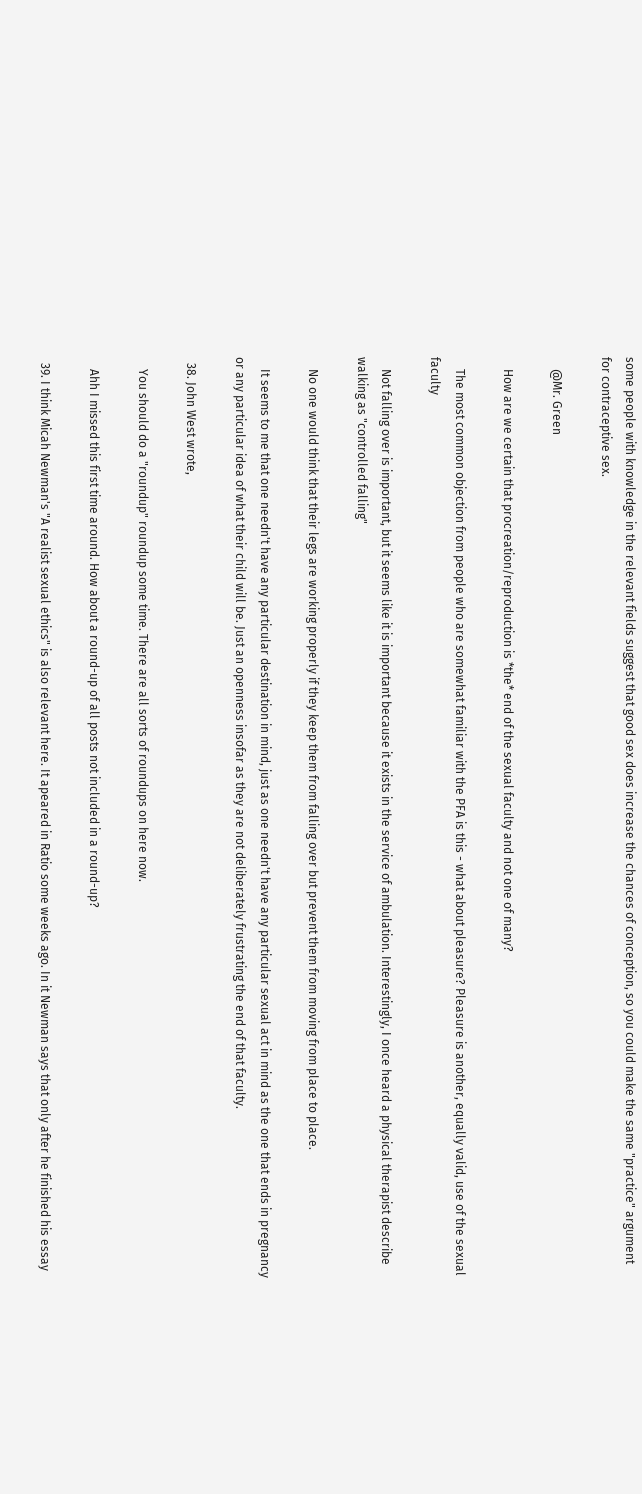some people with knowledge in the relevant fields suggest that good sex does increase the chances of conception, so you could make the same "practice" argument for contraceptive sex.

    @Mr. Green

    How are we certain that procreation/reproduction is *the* end of the sexual faculty and not one of many?

    The most common objection from people who are somewhat familiar with the PFA is this - what about pleasure? Pleasure is another, equally valid, use of the sexual faculty

    Not falling over is important, but it seems like it is important because it exists in the service of ambulation. Interestingly, I once heard a physical therapist describe walking as "controlled falling"

    No one would think that their legs are working properly if they keep them from falling over but prevent them from moving from place to place.

    It seems to me that one needn't have any particular destination in mind, just as one needn't have any particular sexual act in mind as the one that ends in pregnancy or any particular idea of what their child will be. Just an openness insofar as they are not deliberately frustrating the end of that faculty.

  38. John West wrote,

    You should do a "roundup" roundup some time. There are all sorts of roundups on here now.

    Ahh I missed this first time around. How about a round-up of all posts not included in a round-up?

  39. I think Micah Newman's "A realist sexual ethics" is also relevant here. It apeared in Ratio some weeks ago. In it Newman says that only after he finished his essay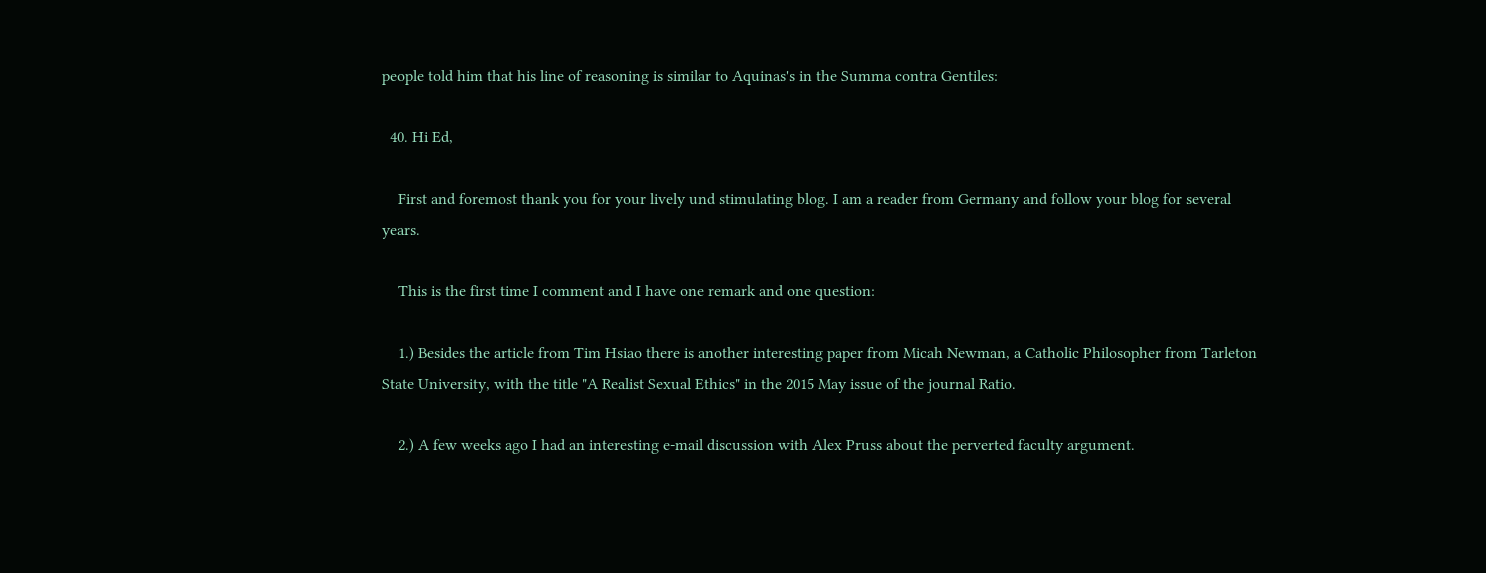people told him that his line of reasoning is similar to Aquinas's in the Summa contra Gentiles:

  40. Hi Ed,

    First and foremost thank you for your lively und stimulating blog. I am a reader from Germany and follow your blog for several years.

    This is the first time I comment and I have one remark and one question:

    1.) Besides the article from Tim Hsiao there is another interesting paper from Micah Newman, a Catholic Philosopher from Tarleton State University, with the title "A Realist Sexual Ethics" in the 2015 May issue of the journal Ratio.

    2.) A few weeks ago I had an interesting e-mail discussion with Alex Pruss about the perverted faculty argument.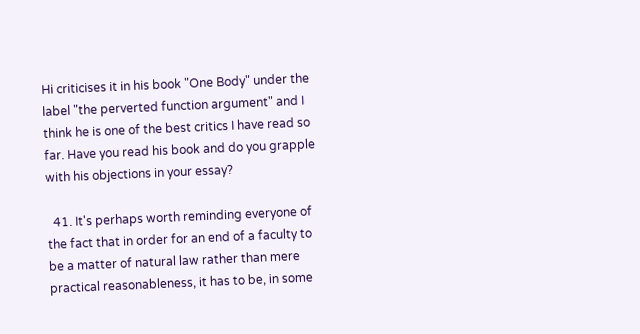Hi criticises it in his book "One Body" under the label "the perverted function argument" and I think he is one of the best critics I have read so far. Have you read his book and do you grapple with his objections in your essay?

  41. It's perhaps worth reminding everyone of the fact that in order for an end of a faculty to be a matter of natural law rather than mere practical reasonableness, it has to be, in some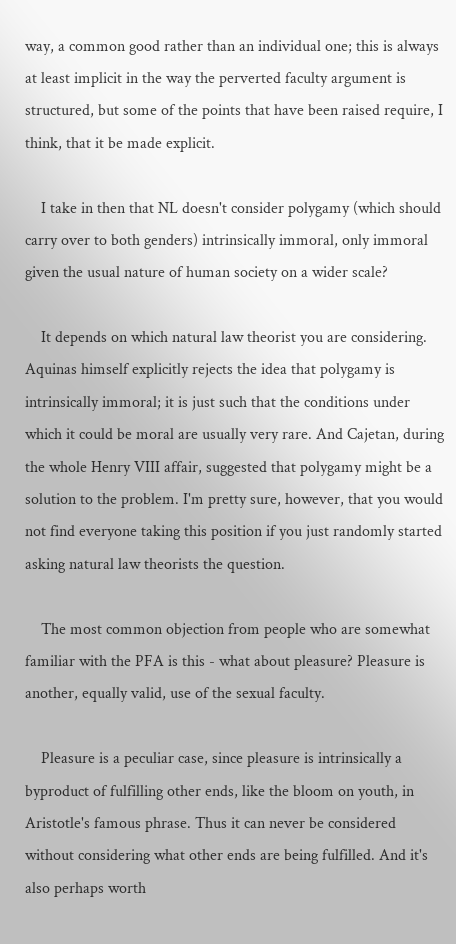way, a common good rather than an individual one; this is always at least implicit in the way the perverted faculty argument is structured, but some of the points that have been raised require, I think, that it be made explicit.

    I take in then that NL doesn't consider polygamy (which should carry over to both genders) intrinsically immoral, only immoral given the usual nature of human society on a wider scale?

    It depends on which natural law theorist you are considering. Aquinas himself explicitly rejects the idea that polygamy is intrinsically immoral; it is just such that the conditions under which it could be moral are usually very rare. And Cajetan, during the whole Henry VIII affair, suggested that polygamy might be a solution to the problem. I'm pretty sure, however, that you would not find everyone taking this position if you just randomly started asking natural law theorists the question.

    The most common objection from people who are somewhat familiar with the PFA is this - what about pleasure? Pleasure is another, equally valid, use of the sexual faculty.

    Pleasure is a peculiar case, since pleasure is intrinsically a byproduct of fulfilling other ends, like the bloom on youth, in Aristotle's famous phrase. Thus it can never be considered without considering what other ends are being fulfilled. And it's also perhaps worth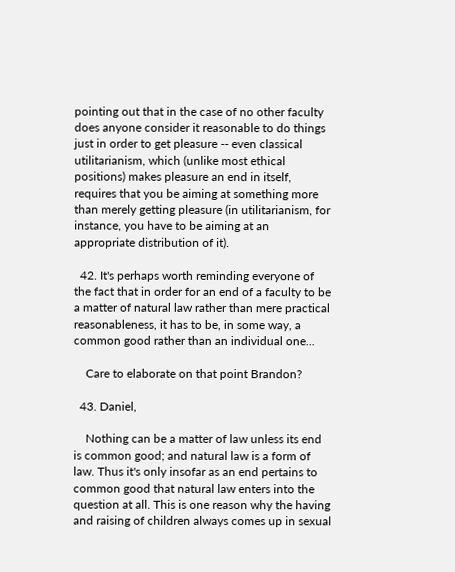pointing out that in the case of no other faculty does anyone consider it reasonable to do things just in order to get pleasure -- even classical utilitarianism, which (unlike most ethical positions) makes pleasure an end in itself, requires that you be aiming at something more than merely getting pleasure (in utilitarianism, for instance, you have to be aiming at an appropriate distribution of it).

  42. It's perhaps worth reminding everyone of the fact that in order for an end of a faculty to be a matter of natural law rather than mere practical reasonableness, it has to be, in some way, a common good rather than an individual one...

    Care to elaborate on that point Brandon?

  43. Daniel,

    Nothing can be a matter of law unless its end is common good; and natural law is a form of law. Thus it's only insofar as an end pertains to common good that natural law enters into the question at all. This is one reason why the having and raising of children always comes up in sexual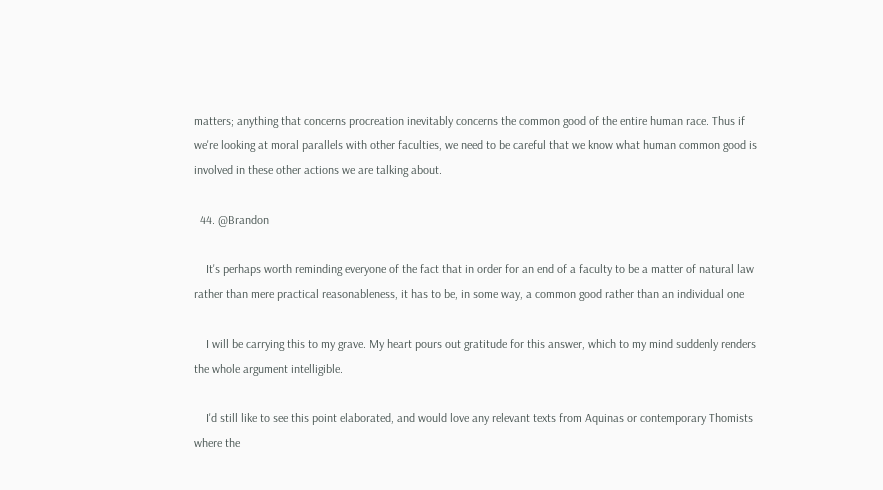matters; anything that concerns procreation inevitably concerns the common good of the entire human race. Thus if we're looking at moral parallels with other faculties, we need to be careful that we know what human common good is involved in these other actions we are talking about.

  44. @Brandon

    It's perhaps worth reminding everyone of the fact that in order for an end of a faculty to be a matter of natural law rather than mere practical reasonableness, it has to be, in some way, a common good rather than an individual one

    I will be carrying this to my grave. My heart pours out gratitude for this answer, which to my mind suddenly renders the whole argument intelligible.

    I'd still like to see this point elaborated, and would love any relevant texts from Aquinas or contemporary Thomists where the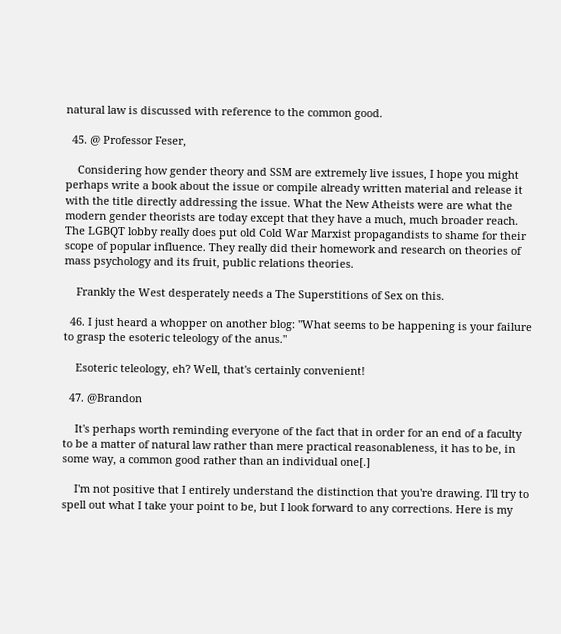natural law is discussed with reference to the common good.

  45. @ Professor Feser,

    Considering how gender theory and SSM are extremely live issues, I hope you might perhaps write a book about the issue or compile already written material and release it with the title directly addressing the issue. What the New Atheists were are what the modern gender theorists are today except that they have a much, much broader reach. The LGBQT lobby really does put old Cold War Marxist propagandists to shame for their scope of popular influence. They really did their homework and research on theories of mass psychology and its fruit, public relations theories.

    Frankly the West desperately needs a The Superstitions of Sex on this.

  46. I just heard a whopper on another blog: "What seems to be happening is your failure to grasp the esoteric teleology of the anus."

    Esoteric teleology, eh? Well, that's certainly convenient!

  47. @Brandon

    It's perhaps worth reminding everyone of the fact that in order for an end of a faculty to be a matter of natural law rather than mere practical reasonableness, it has to be, in some way, a common good rather than an individual one[.]

    I'm not positive that I entirely understand the distinction that you're drawing. I'll try to spell out what I take your point to be, but I look forward to any corrections. Here is my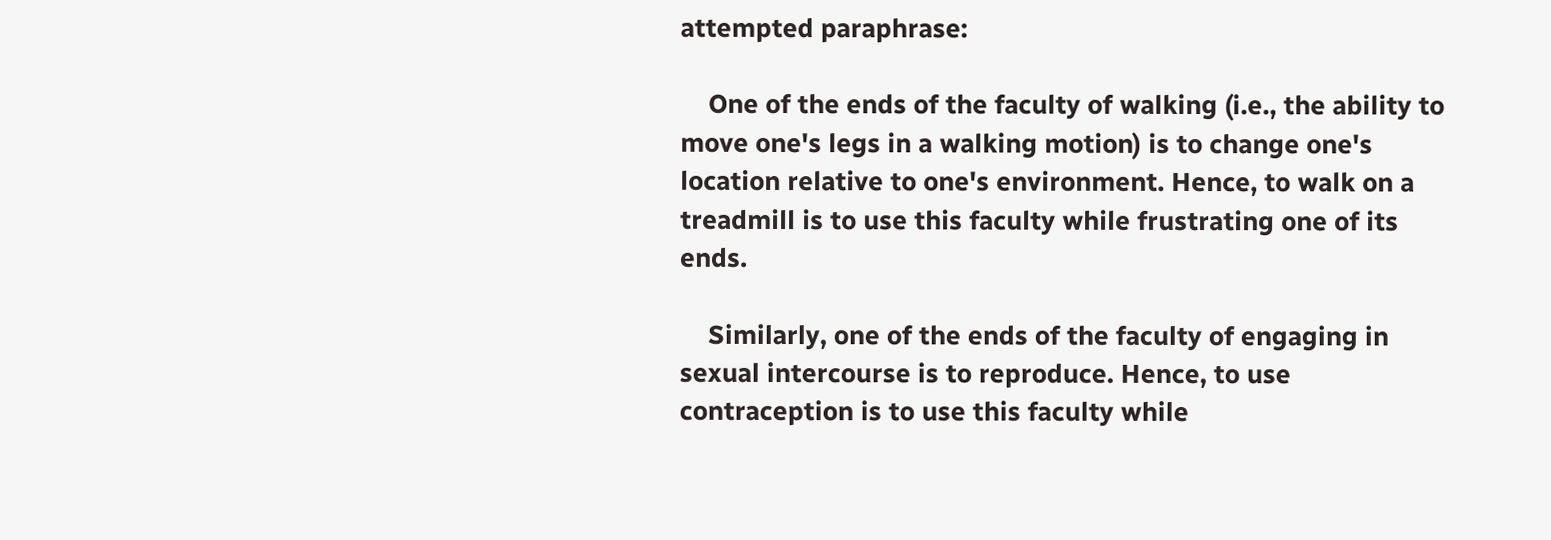attempted paraphrase:

    One of the ends of the faculty of walking (i.e., the ability to move one's legs in a walking motion) is to change one's location relative to one's environment. Hence, to walk on a treadmill is to use this faculty while frustrating one of its ends.

    Similarly, one of the ends of the faculty of engaging in sexual intercourse is to reproduce. Hence, to use contraception is to use this faculty while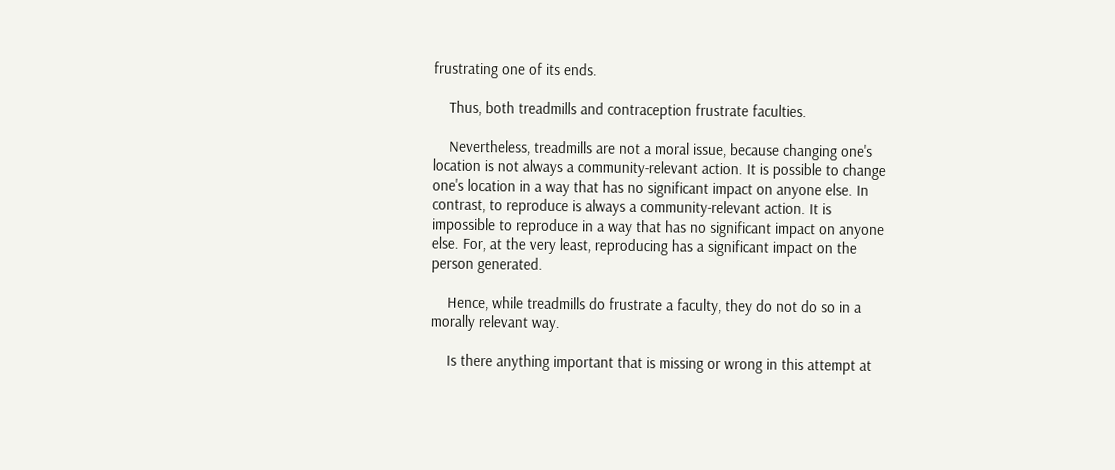frustrating one of its ends.

    Thus, both treadmills and contraception frustrate faculties.

    Nevertheless, treadmills are not a moral issue, because changing one's location is not always a community-relevant action. It is possible to change one's location in a way that has no significant impact on anyone else. In contrast, to reproduce is always a community-relevant action. It is impossible to reproduce in a way that has no significant impact on anyone else. For, at the very least, reproducing has a significant impact on the person generated.

    Hence, while treadmills do frustrate a faculty, they do not do so in a morally relevant way.

    Is there anything important that is missing or wrong in this attempt at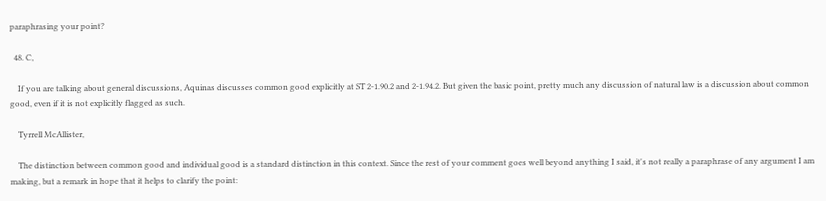paraphrasing your point?

  48. C,

    If you are talking about general discussions, Aquinas discusses common good explicitly at ST 2-1.90.2 and 2-1.94.2. But given the basic point, pretty much any discussion of natural law is a discussion about common good, even if it is not explicitly flagged as such.

    Tyrrell McAllister,

    The distinction between common good and individual good is a standard distinction in this context. Since the rest of your comment goes well beyond anything I said, it's not really a paraphrase of any argument I am making, but a remark in hope that it helps to clarify the point: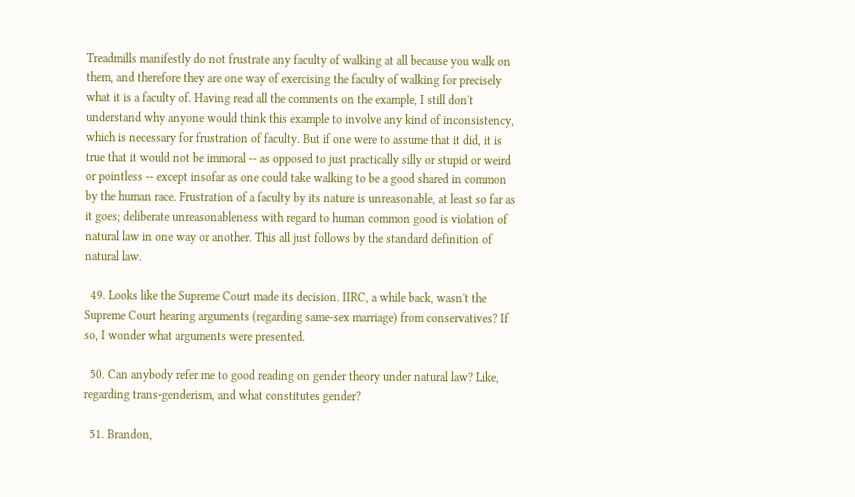Treadmills manifestly do not frustrate any faculty of walking at all because you walk on them, and therefore they are one way of exercising the faculty of walking for precisely what it is a faculty of. Having read all the comments on the example, I still don't understand why anyone would think this example to involve any kind of inconsistency, which is necessary for frustration of faculty. But if one were to assume that it did, it is true that it would not be immoral -- as opposed to just practically silly or stupid or weird or pointless -- except insofar as one could take walking to be a good shared in common by the human race. Frustration of a faculty by its nature is unreasonable, at least so far as it goes; deliberate unreasonableness with regard to human common good is violation of natural law in one way or another. This all just follows by the standard definition of natural law.

  49. Looks like the Supreme Court made its decision. IIRC, a while back, wasn't the Supreme Court hearing arguments (regarding same-sex marriage) from conservatives? If so, I wonder what arguments were presented.

  50. Can anybody refer me to good reading on gender theory under natural law? Like, regarding trans-genderism, and what constitutes gender?

  51. Brandon,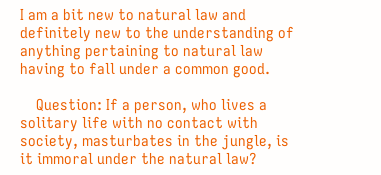I am a bit new to natural law and definitely new to the understanding of anything pertaining to natural law having to fall under a common good.

    Question: If a person, who lives a solitary life with no contact with society, masturbates in the jungle, is it immoral under the natural law?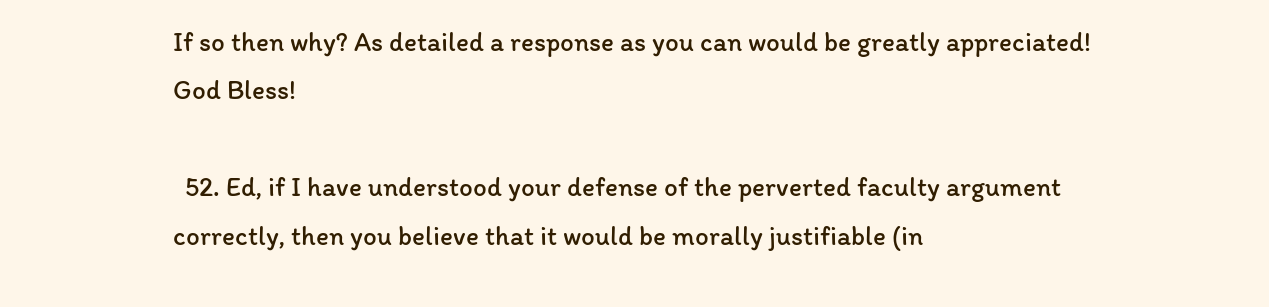If so then why? As detailed a response as you can would be greatly appreciated! God Bless!

  52. Ed, if I have understood your defense of the perverted faculty argument correctly, then you believe that it would be morally justifiable (in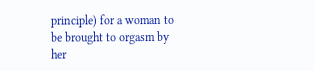principle) for a woman to be brought to orgasm by her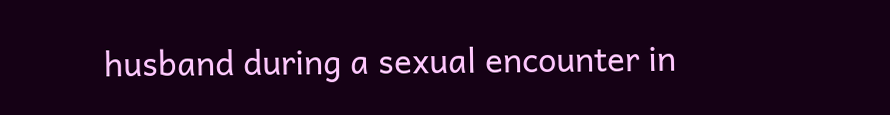husband during a sexual encounter in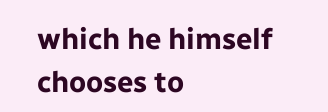which he himself chooses to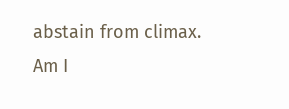abstain from climax. Am I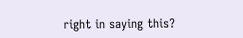right in saying this?